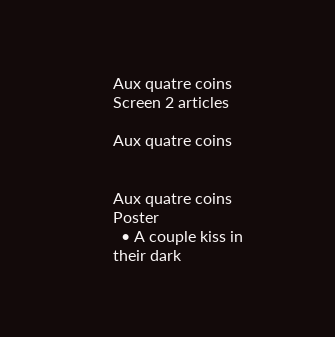Aux quatre coins Screen 2 articles

Aux quatre coins


Aux quatre coins Poster
  • A couple kiss in their dark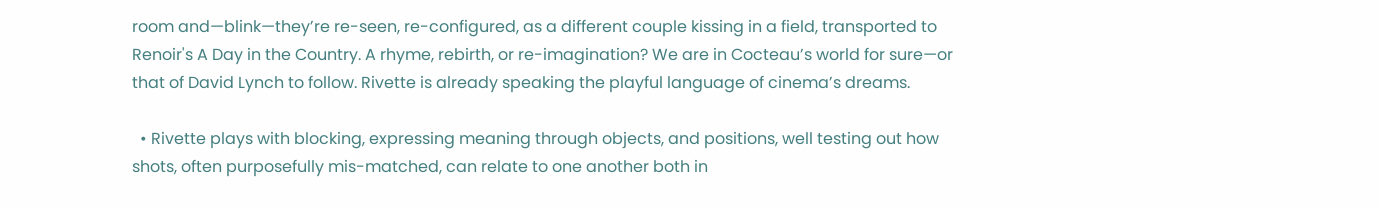room and—blink—they’re re-seen, re-configured, as a different couple kissing in a field, transported to Renoir's A Day in the Country. A rhyme, rebirth, or re-imagination? We are in Cocteau’s world for sure—or that of David Lynch to follow. Rivette is already speaking the playful language of cinema’s dreams.

  • Rivette plays with blocking, expressing meaning through objects, and positions, well testing out how shots, often purposefully mis-matched, can relate to one another both in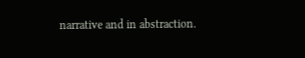narrative and in abstraction.